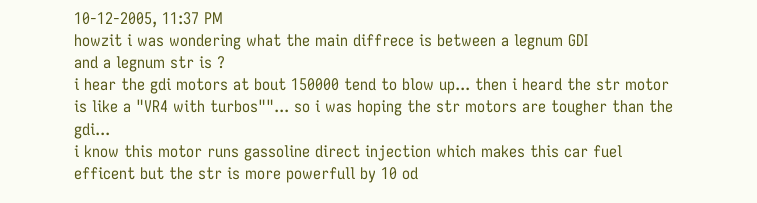10-12-2005, 11:37 PM
howzit i was wondering what the main diffrece is between a legnum GDI
and a legnum str is ?
i hear the gdi motors at bout 150000 tend to blow up... then i heard the str motor is like a "VR4 with turbos""... so i was hoping the str motors are tougher than the gdi...
i know this motor runs gassoline direct injection which makes this car fuel efficent but the str is more powerfull by 10 od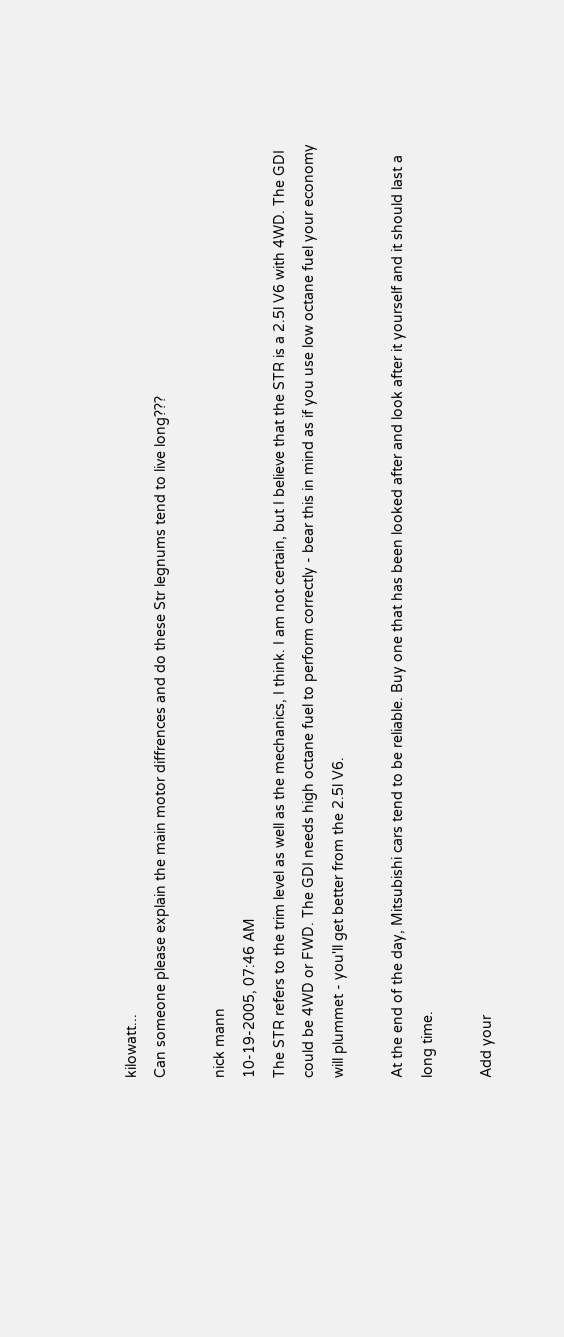kilowatt...
Can someone please explain the main motor diffrences and do these Str legnums tend to live long???

nick mann
10-19-2005, 07:46 AM
The STR refers to the trim level as well as the mechanics, I think. I am not certain, but I believe that the STR is a 2.5l V6 with 4WD. The GDI could be 4WD or FWD. The GDI needs high octane fuel to perform correctly - bear this in mind as if you use low octane fuel your economy will plummet - you'll get better from the 2.5l V6.

At the end of the day, Mitsubishi cars tend to be reliable. Buy one that has been looked after and look after it yourself and it should last a long time.

Add your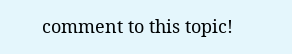comment to this topic!